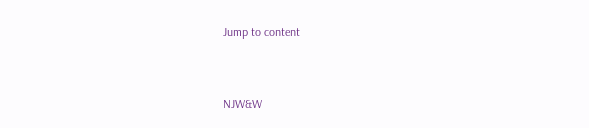Jump to content


NJW&W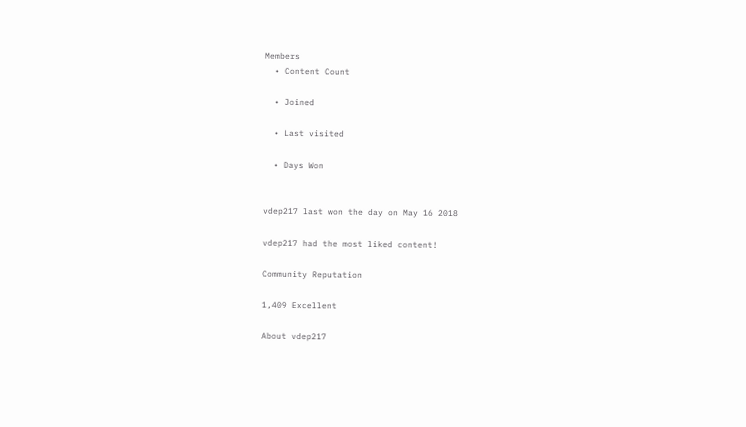Members
  • Content Count

  • Joined

  • Last visited

  • Days Won


vdep217 last won the day on May 16 2018

vdep217 had the most liked content!

Community Reputation

1,409 Excellent

About vdep217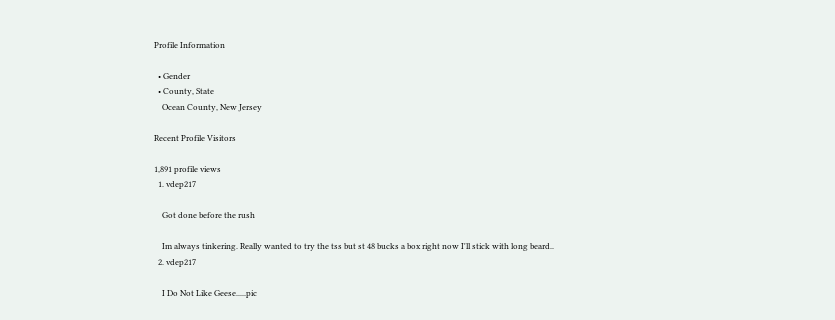Profile Information

  • Gender
  • County, State
    Ocean County, New Jersey

Recent Profile Visitors

1,891 profile views
  1. vdep217

    Got done before the rush

    Im always tinkering. Really wanted to try the tss but st 48 bucks a box right now I'll stick with long beard..
  2. vdep217

    I Do Not Like Geese.....pic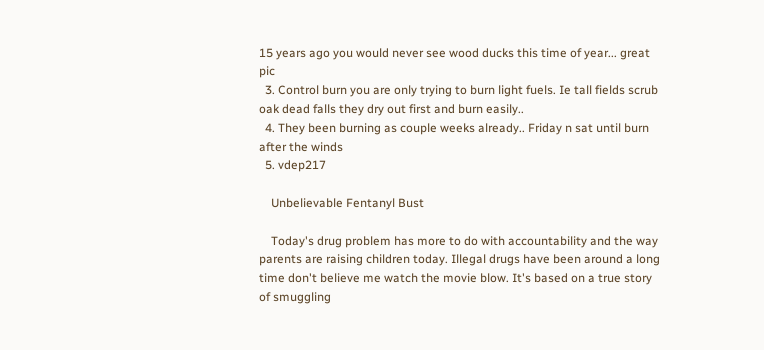15 years ago you would never see wood ducks this time of year... great pic
  3. Control burn you are only trying to burn light fuels. Ie tall fields scrub oak dead falls they dry out first and burn easily..
  4. They been burning as couple weeks already.. Friday n sat until burn after the winds
  5. vdep217

    Unbelievable Fentanyl Bust

    Today's drug problem has more to do with accountability and the way parents are raising children today. Illegal drugs have been around a long time don't believe me watch the movie blow. It's based on a true story of smuggling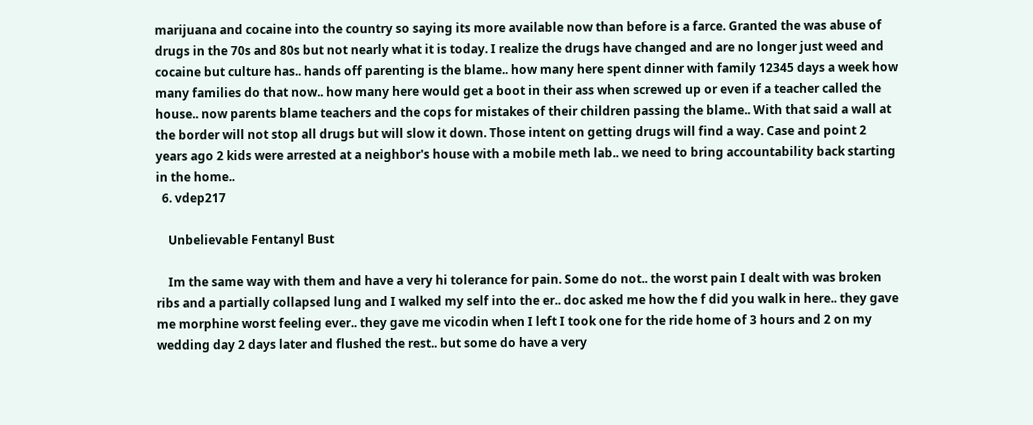marijuana and cocaine into the country so saying its more available now than before is a farce. Granted the was abuse of drugs in the 70s and 80s but not nearly what it is today. I realize the drugs have changed and are no longer just weed and cocaine but culture has.. hands off parenting is the blame.. how many here spent dinner with family 12345 days a week how many families do that now.. how many here would get a boot in their ass when screwed up or even if a teacher called the house.. now parents blame teachers and the cops for mistakes of their children passing the blame.. With that said a wall at the border will not stop all drugs but will slow it down. Those intent on getting drugs will find a way. Case and point 2 years ago 2 kids were arrested at a neighbor's house with a mobile meth lab.. we need to bring accountability back starting in the home..
  6. vdep217

    Unbelievable Fentanyl Bust

    Im the same way with them and have a very hi tolerance for pain. Some do not.. the worst pain I dealt with was broken ribs and a partially collapsed lung and I walked my self into the er.. doc asked me how the f did you walk in here.. they gave me morphine worst feeling ever.. they gave me vicodin when I left I took one for the ride home of 3 hours and 2 on my wedding day 2 days later and flushed the rest.. but some do have a very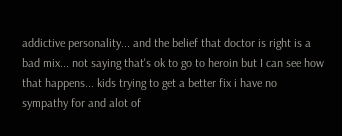addictive personality... and the belief that doctor is right is a bad mix... not saying that's ok to go to heroin but I can see how that happens... kids trying to get a better fix i have no sympathy for and alot of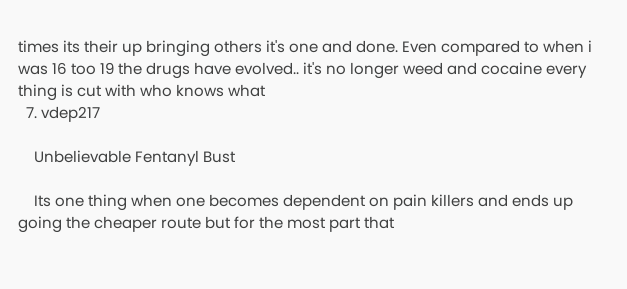times its their up bringing others it's one and done. Even compared to when i was 16 too 19 the drugs have evolved.. it's no longer weed and cocaine every thing is cut with who knows what
  7. vdep217

    Unbelievable Fentanyl Bust

    Its one thing when one becomes dependent on pain killers and ends up going the cheaper route but for the most part that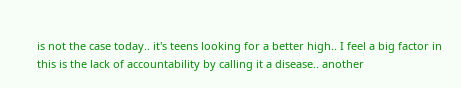is not the case today.. it's teens looking for a better high.. I feel a big factor in this is the lack of accountability by calling it a disease.. another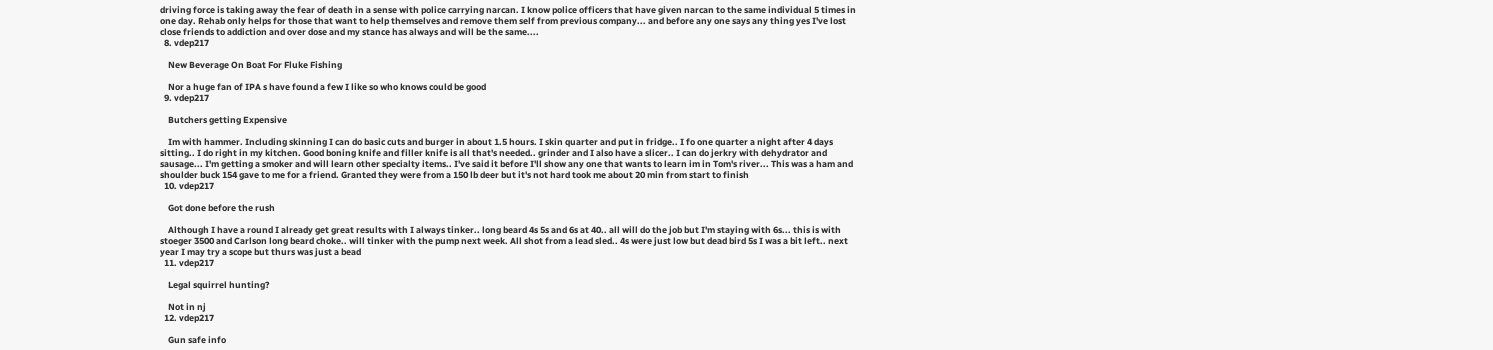driving force is taking away the fear of death in a sense with police carrying narcan. I know police officers that have given narcan to the same individual 5 times in one day. Rehab only helps for those that want to help themselves and remove them self from previous company... and before any one says any thing yes I've lost close friends to addiction and over dose and my stance has always and will be the same....
  8. vdep217

    New Beverage On Boat For Fluke Fishing

    Nor a huge fan of IPA s have found a few I like so who knows could be good
  9. vdep217

    Butchers getting Expensive

    Im with hammer. Including skinning I can do basic cuts and burger in about 1.5 hours. I skin quarter and put in fridge.. I fo one quarter a night after 4 days sitting.. I do right in my kitchen. Good boning knife and filler knife is all that's needed.. grinder and I also have a slicer.. I can do jerkry with dehydrator and sausage... I'm getting a smoker and will learn other specialty items.. I've said it before I'll show any one that wants to learn im in Tom's river... This was a ham and shoulder buck 154 gave to me for a friend. Granted they were from a 150 lb deer but it's not hard took me about 20 min from start to finish
  10. vdep217

    Got done before the rush

    Although I have a round I already get great results with I always tinker.. long beard 4s 5s and 6s at 40.. all will do the job but I'm staying with 6s... this is with stoeger 3500 and Carlson long beard choke.. will tinker with the pump next week. All shot from a lead sled.. 4s were just low but dead bird 5s I was a bit left.. next year I may try a scope but thurs was just a bead
  11. vdep217

    Legal squirrel hunting?

    Not in nj
  12. vdep217

    Gun safe info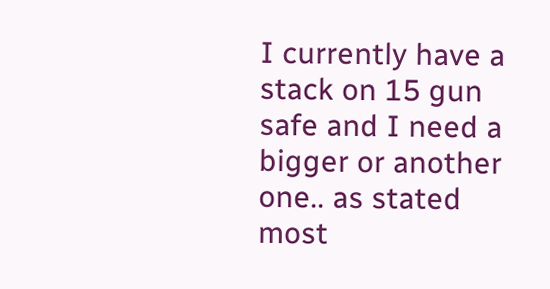I currently have a stack on 15 gun safe and I need a bigger or another one.. as stated most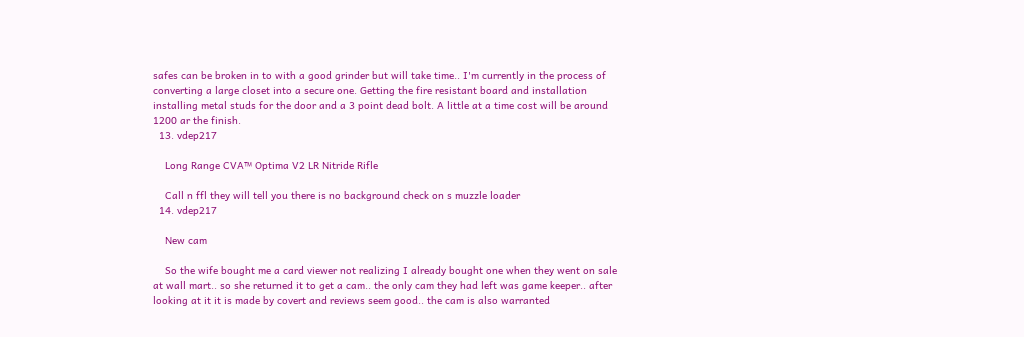safes can be broken in to with a good grinder but will take time.. I'm currently in the process of converting a large closet into a secure one. Getting the fire resistant board and installation installing metal studs for the door and a 3 point dead bolt. A little at a time cost will be around 1200 ar the finish.
  13. vdep217

    Long Range CVA™ Optima V2 LR Nitride Rifle

    Call n ffl they will tell you there is no background check on s muzzle loader
  14. vdep217

    New cam

    So the wife bought me a card viewer not realizing I already bought one when they went on sale at wall mart.. so she returned it to get a cam.. the only cam they had left was game keeper.. after looking at it it is made by covert and reviews seem good.. the cam is also warranted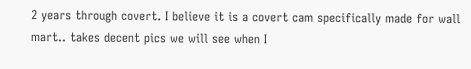2 years through covert. I believe it is a covert cam specifically made for wall mart.. takes decent pics we will see when I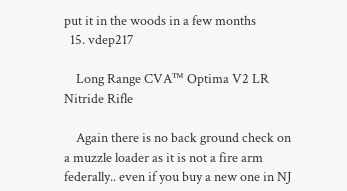put it in the woods in a few months
  15. vdep217

    Long Range CVA™ Optima V2 LR Nitride Rifle

    Again there is no back ground check on a muzzle loader as it is not a fire arm federally.. even if you buy a new one in NJ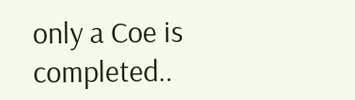only a Coe is completed..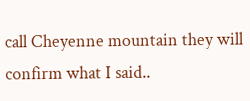call Cheyenne mountain they will confirm what I said..